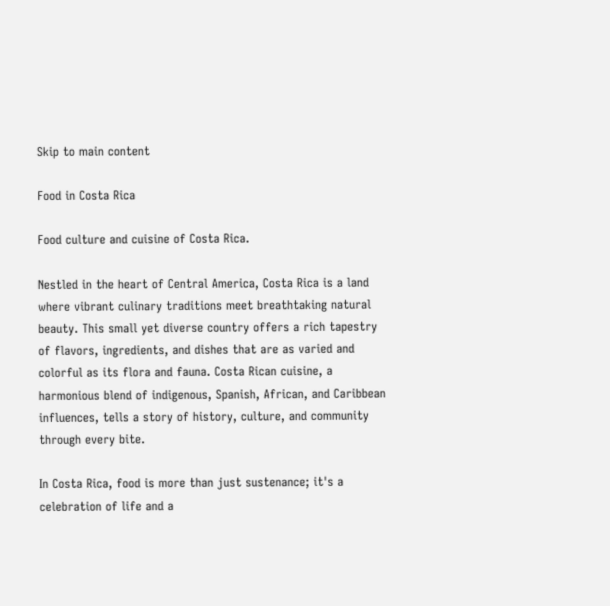Skip to main content

Food in Costa Rica

Food culture and cuisine of Costa Rica.

Nestled in the heart of Central America, Costa Rica is a land where vibrant culinary traditions meet breathtaking natural beauty. This small yet diverse country offers a rich tapestry of flavors, ingredients, and dishes that are as varied and colorful as its flora and fauna. Costa Rican cuisine, a harmonious blend of indigenous, Spanish, African, and Caribbean influences, tells a story of history, culture, and community through every bite.

In Costa Rica, food is more than just sustenance; it's a celebration of life and a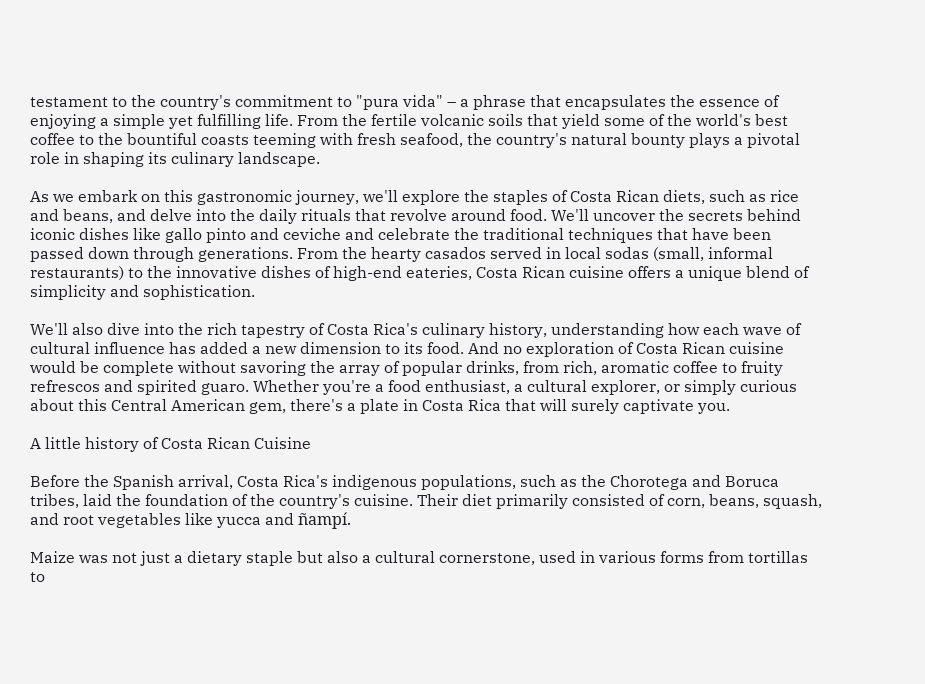testament to the country's commitment to "pura vida" – a phrase that encapsulates the essence of enjoying a simple yet fulfilling life. From the fertile volcanic soils that yield some of the world's best coffee to the bountiful coasts teeming with fresh seafood, the country's natural bounty plays a pivotal role in shaping its culinary landscape.

As we embark on this gastronomic journey, we'll explore the staples of Costa Rican diets, such as rice and beans, and delve into the daily rituals that revolve around food. We'll uncover the secrets behind iconic dishes like gallo pinto and ceviche and celebrate the traditional techniques that have been passed down through generations. From the hearty casados served in local sodas (small, informal restaurants) to the innovative dishes of high-end eateries, Costa Rican cuisine offers a unique blend of simplicity and sophistication.

We'll also dive into the rich tapestry of Costa Rica's culinary history, understanding how each wave of cultural influence has added a new dimension to its food. And no exploration of Costa Rican cuisine would be complete without savoring the array of popular drinks, from rich, aromatic coffee to fruity refrescos and spirited guaro. Whether you're a food enthusiast, a cultural explorer, or simply curious about this Central American gem, there's a plate in Costa Rica that will surely captivate you.

A little history of Costa Rican Cuisine

Before the Spanish arrival, Costa Rica's indigenous populations, such as the Chorotega and Boruca tribes, laid the foundation of the country's cuisine. Their diet primarily consisted of corn, beans, squash, and root vegetables like yucca and ñampí.

Maize was not just a dietary staple but also a cultural cornerstone, used in various forms from tortillas to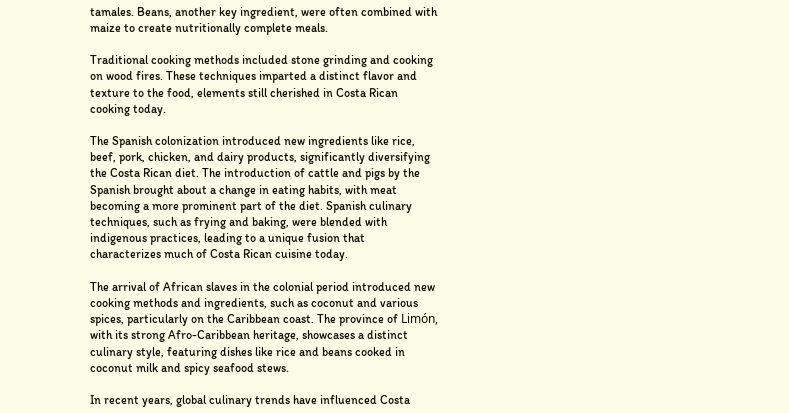tamales. Beans, another key ingredient, were often combined with maize to create nutritionally complete meals.

Traditional cooking methods included stone grinding and cooking on wood fires. These techniques imparted a distinct flavor and texture to the food, elements still cherished in Costa Rican cooking today.

The Spanish colonization introduced new ingredients like rice, beef, pork, chicken, and dairy products, significantly diversifying the Costa Rican diet. The introduction of cattle and pigs by the Spanish brought about a change in eating habits, with meat becoming a more prominent part of the diet. Spanish culinary techniques, such as frying and baking, were blended with indigenous practices, leading to a unique fusion that characterizes much of Costa Rican cuisine today.

The arrival of African slaves in the colonial period introduced new cooking methods and ingredients, such as coconut and various spices, particularly on the Caribbean coast. The province of Limón, with its strong Afro-Caribbean heritage, showcases a distinct culinary style, featuring dishes like rice and beans cooked in coconut milk and spicy seafood stews.

In recent years, global culinary trends have influenced Costa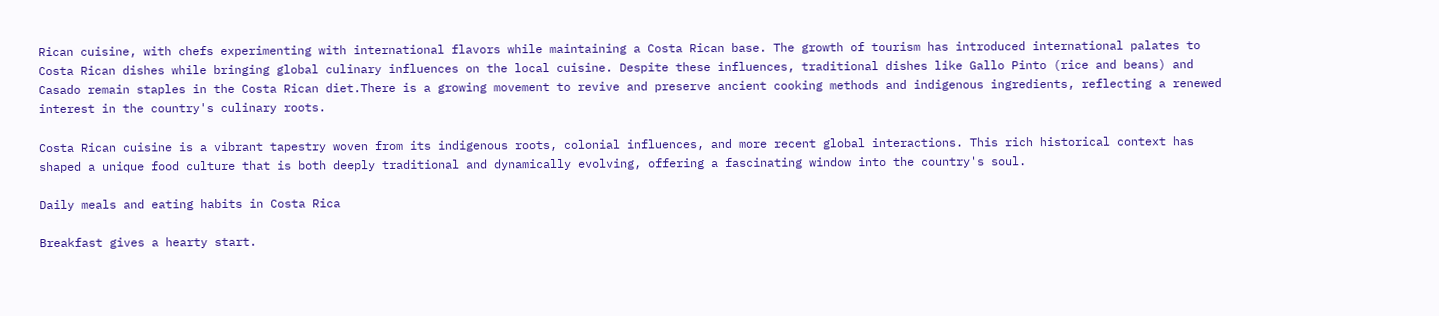Rican cuisine, with chefs experimenting with international flavors while maintaining a Costa Rican base. The growth of tourism has introduced international palates to Costa Rican dishes while bringing global culinary influences on the local cuisine. Despite these influences, traditional dishes like Gallo Pinto (rice and beans) and Casado remain staples in the Costa Rican diet.There is a growing movement to revive and preserve ancient cooking methods and indigenous ingredients, reflecting a renewed interest in the country's culinary roots.

Costa Rican cuisine is a vibrant tapestry woven from its indigenous roots, colonial influences, and more recent global interactions. This rich historical context has shaped a unique food culture that is both deeply traditional and dynamically evolving, offering a fascinating window into the country's soul.

Daily meals and eating habits in Costa Rica

Breakfast gives a hearty start.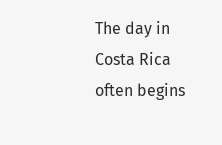The day in Costa Rica often begins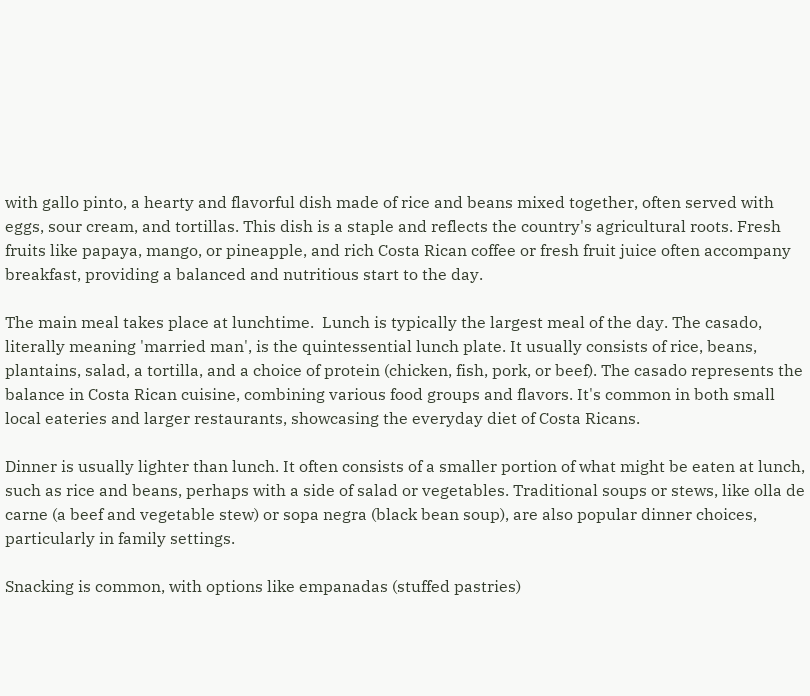with gallo pinto, a hearty and flavorful dish made of rice and beans mixed together, often served with eggs, sour cream, and tortillas. This dish is a staple and reflects the country's agricultural roots. Fresh fruits like papaya, mango, or pineapple, and rich Costa Rican coffee or fresh fruit juice often accompany breakfast, providing a balanced and nutritious start to the day.

The main meal takes place at lunchtime.  Lunch is typically the largest meal of the day. The casado, literally meaning 'married man', is the quintessential lunch plate. It usually consists of rice, beans, plantains, salad, a tortilla, and a choice of protein (chicken, fish, pork, or beef). The casado represents the balance in Costa Rican cuisine, combining various food groups and flavors. It's common in both small local eateries and larger restaurants, showcasing the everyday diet of Costa Ricans.

Dinner is usually lighter than lunch. It often consists of a smaller portion of what might be eaten at lunch, such as rice and beans, perhaps with a side of salad or vegetables. Traditional soups or stews, like olla de carne (a beef and vegetable stew) or sopa negra (black bean soup), are also popular dinner choices, particularly in family settings.

Snacking is common, with options like empanadas (stuffed pastries)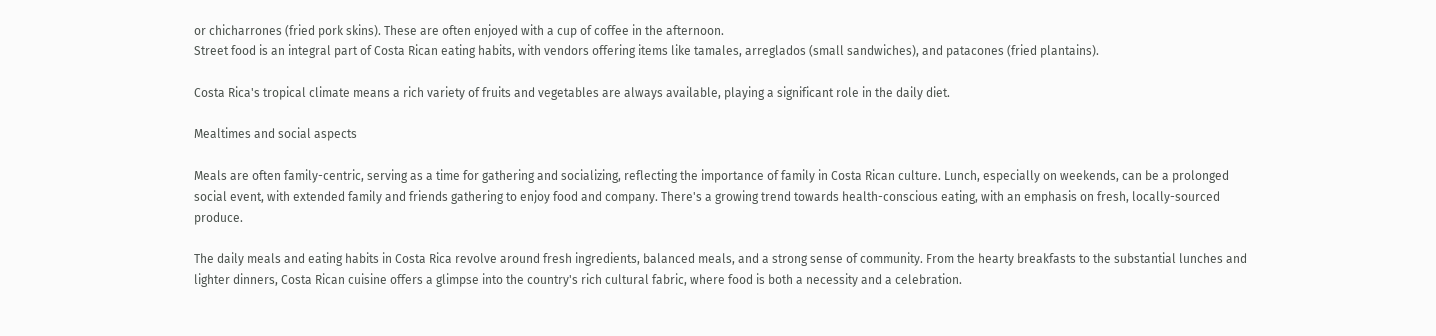or chicharrones (fried pork skins). These are often enjoyed with a cup of coffee in the afternoon.
Street food is an integral part of Costa Rican eating habits, with vendors offering items like tamales, arreglados (small sandwiches), and patacones (fried plantains).

Costa Rica's tropical climate means a rich variety of fruits and vegetables are always available, playing a significant role in the daily diet.

Mealtimes and social aspects

Meals are often family-centric, serving as a time for gathering and socializing, reflecting the importance of family in Costa Rican culture. Lunch, especially on weekends, can be a prolonged social event, with extended family and friends gathering to enjoy food and company. There's a growing trend towards health-conscious eating, with an emphasis on fresh, locally-sourced produce.

The daily meals and eating habits in Costa Rica revolve around fresh ingredients, balanced meals, and a strong sense of community. From the hearty breakfasts to the substantial lunches and lighter dinners, Costa Rican cuisine offers a glimpse into the country's rich cultural fabric, where food is both a necessity and a celebration.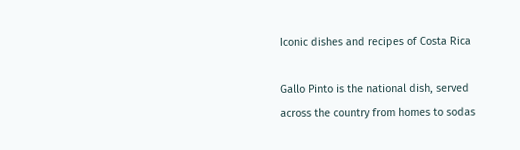Iconic dishes and recipes of Costa Rica

Gallo Pinto is the national dish, served across the country from homes to sodas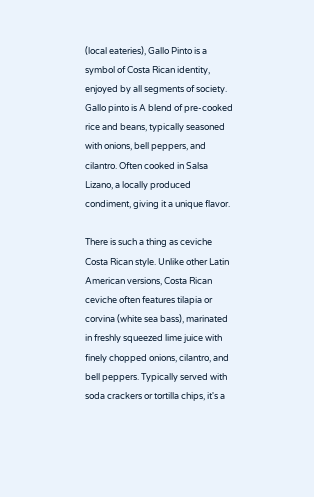(local eateries), Gallo Pinto is a symbol of Costa Rican identity, enjoyed by all segments of society. Gallo pinto is A blend of pre-cooked rice and beans, typically seasoned with onions, bell peppers, and cilantro. Often cooked in Salsa Lizano, a locally produced condiment, giving it a unique flavor.

There is such a thing as ceviche Costa Rican style. Unlike other Latin American versions, Costa Rican ceviche often features tilapia or corvina (white sea bass), marinated in freshly squeezed lime juice with finely chopped onions, cilantro, and bell peppers. Typically served with soda crackers or tortilla chips, it's a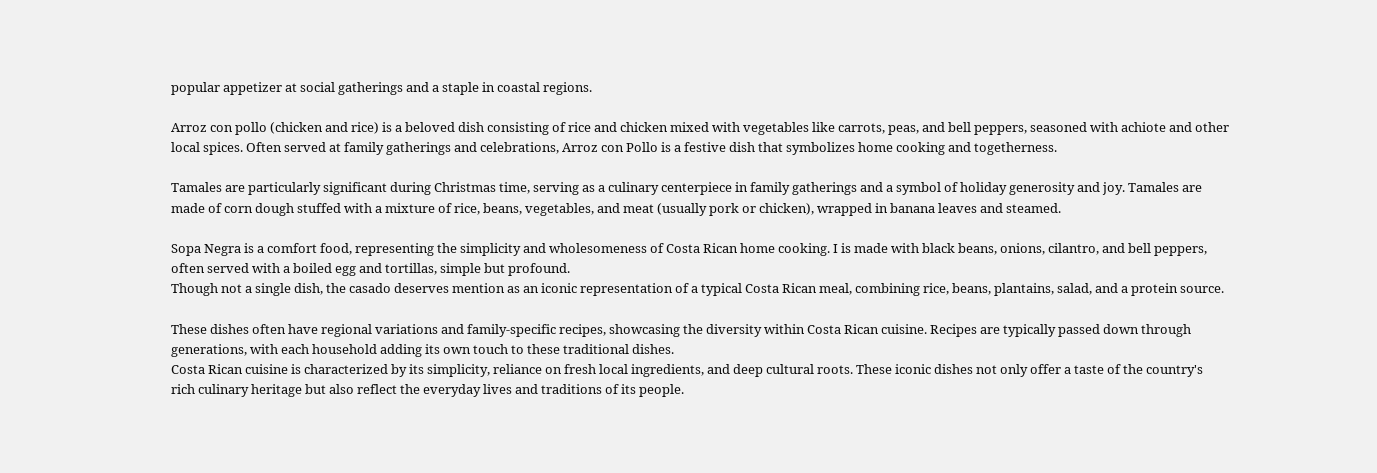popular appetizer at social gatherings and a staple in coastal regions.

Arroz con pollo (chicken and rice) is a beloved dish consisting of rice and chicken mixed with vegetables like carrots, peas, and bell peppers, seasoned with achiote and other local spices. Often served at family gatherings and celebrations, Arroz con Pollo is a festive dish that symbolizes home cooking and togetherness.

Tamales are particularly significant during Christmas time, serving as a culinary centerpiece in family gatherings and a symbol of holiday generosity and joy. Tamales are made of corn dough stuffed with a mixture of rice, beans, vegetables, and meat (usually pork or chicken), wrapped in banana leaves and steamed.

Sopa Negra is a comfort food, representing the simplicity and wholesomeness of Costa Rican home cooking. I is made with black beans, onions, cilantro, and bell peppers, often served with a boiled egg and tortillas, simple but profound.
Though not a single dish, the casado deserves mention as an iconic representation of a typical Costa Rican meal, combining rice, beans, plantains, salad, and a protein source.

These dishes often have regional variations and family-specific recipes, showcasing the diversity within Costa Rican cuisine. Recipes are typically passed down through generations, with each household adding its own touch to these traditional dishes.
Costa Rican cuisine is characterized by its simplicity, reliance on fresh local ingredients, and deep cultural roots. These iconic dishes not only offer a taste of the country's rich culinary heritage but also reflect the everyday lives and traditions of its people.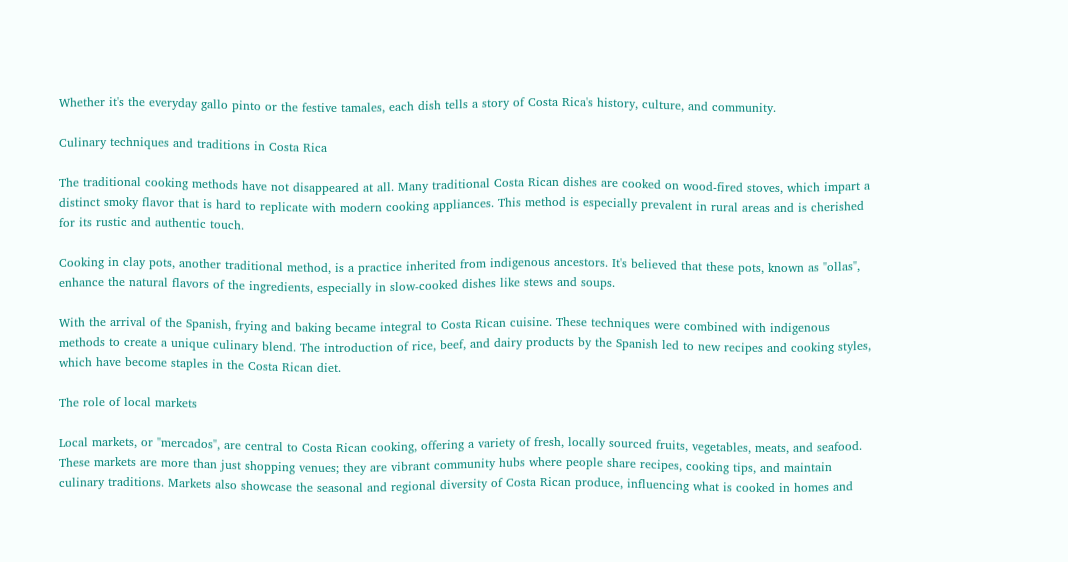Whether it's the everyday gallo pinto or the festive tamales, each dish tells a story of Costa Rica's history, culture, and community.

Culinary techniques and traditions in Costa Rica

The traditional cooking methods have not disappeared at all. Many traditional Costa Rican dishes are cooked on wood-fired stoves, which impart a distinct smoky flavor that is hard to replicate with modern cooking appliances. This method is especially prevalent in rural areas and is cherished for its rustic and authentic touch.

Cooking in clay pots, another traditional method, is a practice inherited from indigenous ancestors. It's believed that these pots, known as "ollas", enhance the natural flavors of the ingredients, especially in slow-cooked dishes like stews and soups.

With the arrival of the Spanish, frying and baking became integral to Costa Rican cuisine. These techniques were combined with indigenous methods to create a unique culinary blend. The introduction of rice, beef, and dairy products by the Spanish led to new recipes and cooking styles, which have become staples in the Costa Rican diet.

The role of local markets

Local markets, or "mercados", are central to Costa Rican cooking, offering a variety of fresh, locally sourced fruits, vegetables, meats, and seafood. These markets are more than just shopping venues; they are vibrant community hubs where people share recipes, cooking tips, and maintain culinary traditions. Markets also showcase the seasonal and regional diversity of Costa Rican produce, influencing what is cooked in homes and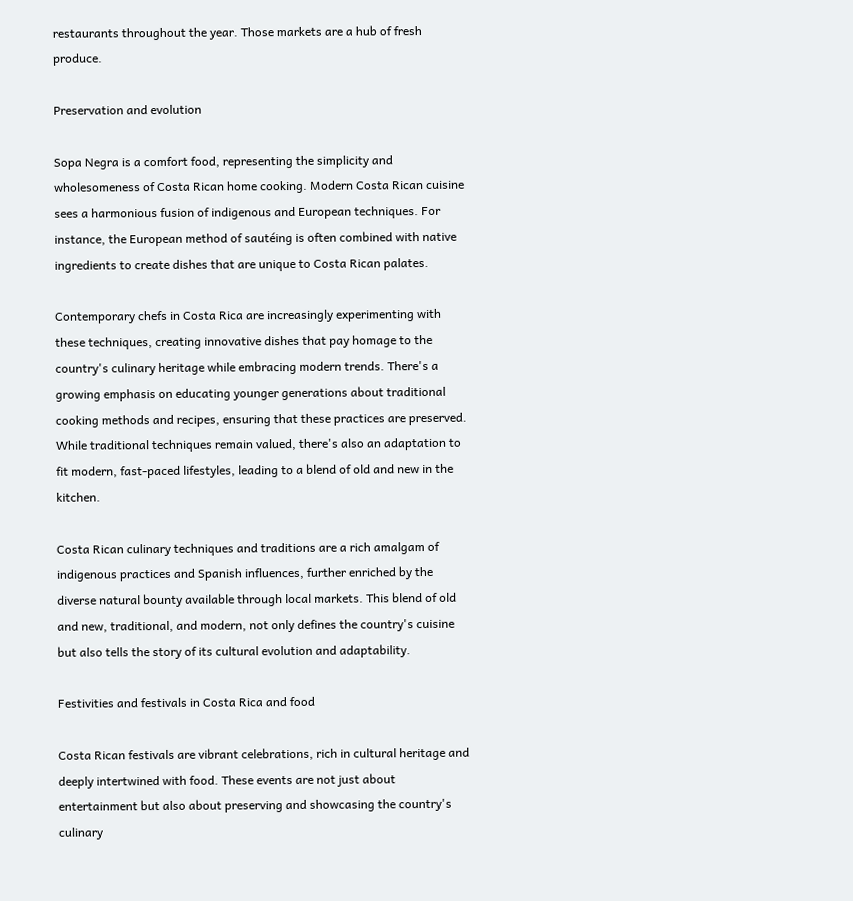restaurants throughout the year. Those markets are a hub of fresh produce.

Preservation and evolution

Sopa Negra is a comfort food, representing the simplicity and wholesomeness of Costa Rican home cooking. Modern Costa Rican cuisine sees a harmonious fusion of indigenous and European techniques. For instance, the European method of sautéing is often combined with native ingredients to create dishes that are unique to Costa Rican palates.

Contemporary chefs in Costa Rica are increasingly experimenting with these techniques, creating innovative dishes that pay homage to the country's culinary heritage while embracing modern trends. There's a growing emphasis on educating younger generations about traditional cooking methods and recipes, ensuring that these practices are preserved. While traditional techniques remain valued, there's also an adaptation to fit modern, fast-paced lifestyles, leading to a blend of old and new in the kitchen.

Costa Rican culinary techniques and traditions are a rich amalgam of indigenous practices and Spanish influences, further enriched by the diverse natural bounty available through local markets. This blend of old and new, traditional, and modern, not only defines the country's cuisine but also tells the story of its cultural evolution and adaptability.

Festivities and festivals in Costa Rica and food

Costa Rican festivals are vibrant celebrations, rich in cultural heritage and deeply intertwined with food. These events are not just about entertainment but also about preserving and showcasing the country's culinary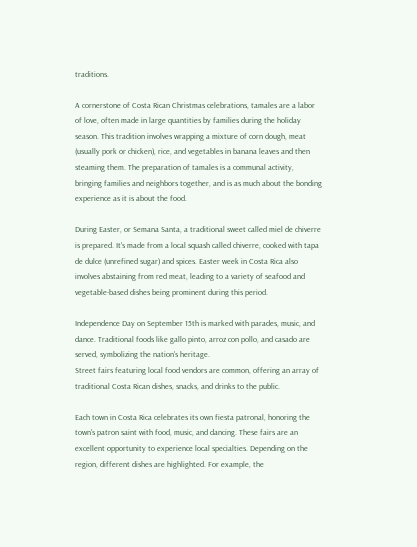traditions.

A cornerstone of Costa Rican Christmas celebrations, tamales are a labor of love, often made in large quantities by families during the holiday season. This tradition involves wrapping a mixture of corn dough, meat (usually pork or chicken), rice, and vegetables in banana leaves and then steaming them. The preparation of tamales is a communal activity, bringing families and neighbors together, and is as much about the bonding experience as it is about the food.

During Easter, or Semana Santa, a traditional sweet called miel de chiverre is prepared. It's made from a local squash called chiverre, cooked with tapa de dulce (unrefined sugar) and spices. Easter week in Costa Rica also involves abstaining from red meat, leading to a variety of seafood and vegetable-based dishes being prominent during this period.

Independence Day on September 15th is marked with parades, music, and dance. Traditional foods like gallo pinto, arroz con pollo, and casado are served, symbolizing the nation's heritage.
Street fairs featuring local food vendors are common, offering an array of traditional Costa Rican dishes, snacks, and drinks to the public.

Each town in Costa Rica celebrates its own fiesta patronal, honoring the town's patron saint with food, music, and dancing. These fairs are an excellent opportunity to experience local specialties. Depending on the region, different dishes are highlighted. For example, the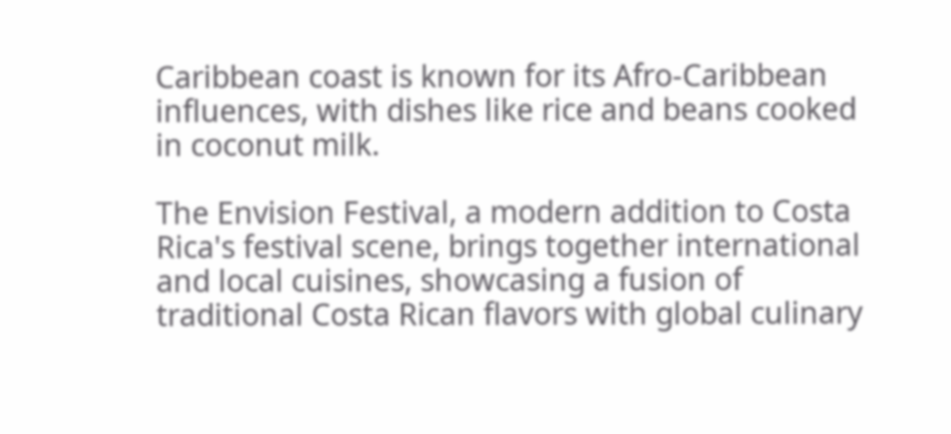Caribbean coast is known for its Afro-Caribbean influences, with dishes like rice and beans cooked in coconut milk.

The Envision Festival, a modern addition to Costa Rica's festival scene, brings together international and local cuisines, showcasing a fusion of traditional Costa Rican flavors with global culinary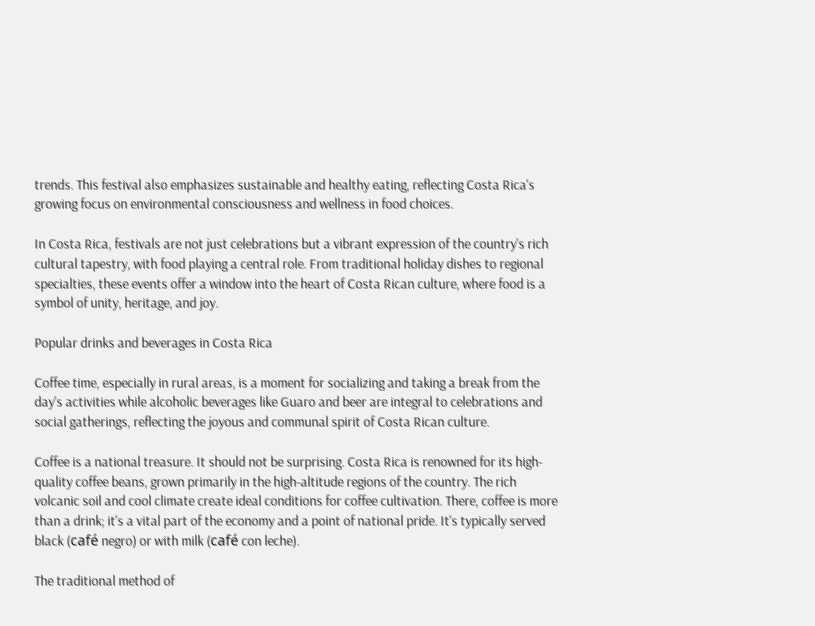trends. This festival also emphasizes sustainable and healthy eating, reflecting Costa Rica's growing focus on environmental consciousness and wellness in food choices.

In Costa Rica, festivals are not just celebrations but a vibrant expression of the country's rich cultural tapestry, with food playing a central role. From traditional holiday dishes to regional specialties, these events offer a window into the heart of Costa Rican culture, where food is a symbol of unity, heritage, and joy.

Popular drinks and beverages in Costa Rica

Coffee time, especially in rural areas, is a moment for socializing and taking a break from the day's activities while alcoholic beverages like Guaro and beer are integral to celebrations and social gatherings, reflecting the joyous and communal spirit of Costa Rican culture.

Coffee is a national treasure. It should not be surprising. Costa Rica is renowned for its high-quality coffee beans, grown primarily in the high-altitude regions of the country. The rich volcanic soil and cool climate create ideal conditions for coffee cultivation. There, coffee is more than a drink; it's a vital part of the economy and a point of national pride. It's typically served black (café negro) or with milk (café con leche).

The traditional method of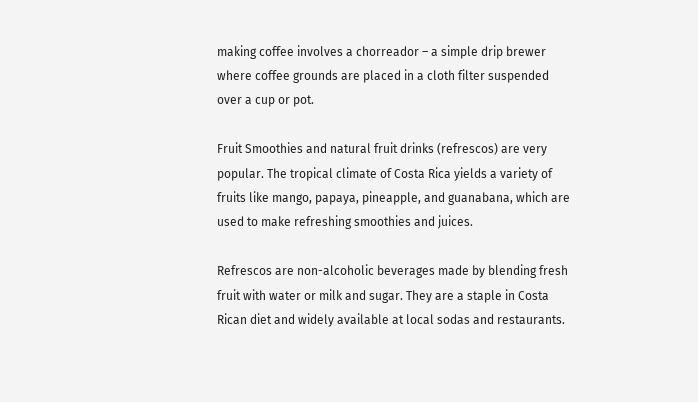making coffee involves a chorreador – a simple drip brewer where coffee grounds are placed in a cloth filter suspended over a cup or pot.

Fruit Smoothies and natural fruit drinks (refrescos) are very popular. The tropical climate of Costa Rica yields a variety of fruits like mango, papaya, pineapple, and guanabana, which are used to make refreshing smoothies and juices.

Refrescos are non-alcoholic beverages made by blending fresh fruit with water or milk and sugar. They are a staple in Costa Rican diet and widely available at local sodas and restaurants.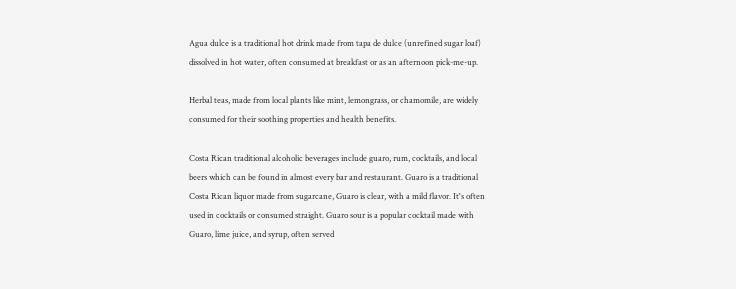Agua dulce is a traditional hot drink made from tapa de dulce (unrefined sugar loaf) dissolved in hot water, often consumed at breakfast or as an afternoon pick-me-up.

Herbal teas, made from local plants like mint, lemongrass, or chamomile, are widely consumed for their soothing properties and health benefits.

Costa Rican traditional alcoholic beverages include guaro, rum, cocktails, and local beers which can be found in almost every bar and restaurant. Guaro is a traditional Costa Rican liquor made from sugarcane, Guaro is clear, with a mild flavor. It's often used in cocktails or consumed straight. Guaro sour is a popular cocktail made with Guaro, lime juice, and syrup, often served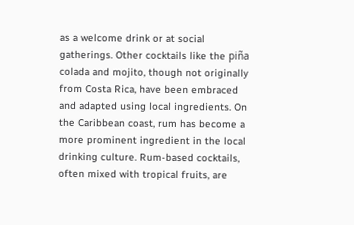as a welcome drink or at social gatherings. Other cocktails like the piña colada and mojito, though not originally from Costa Rica, have been embraced and adapted using local ingredients. On the Caribbean coast, rum has become a more prominent ingredient in the local drinking culture. Rum-based cocktails, often mixed with tropical fruits, are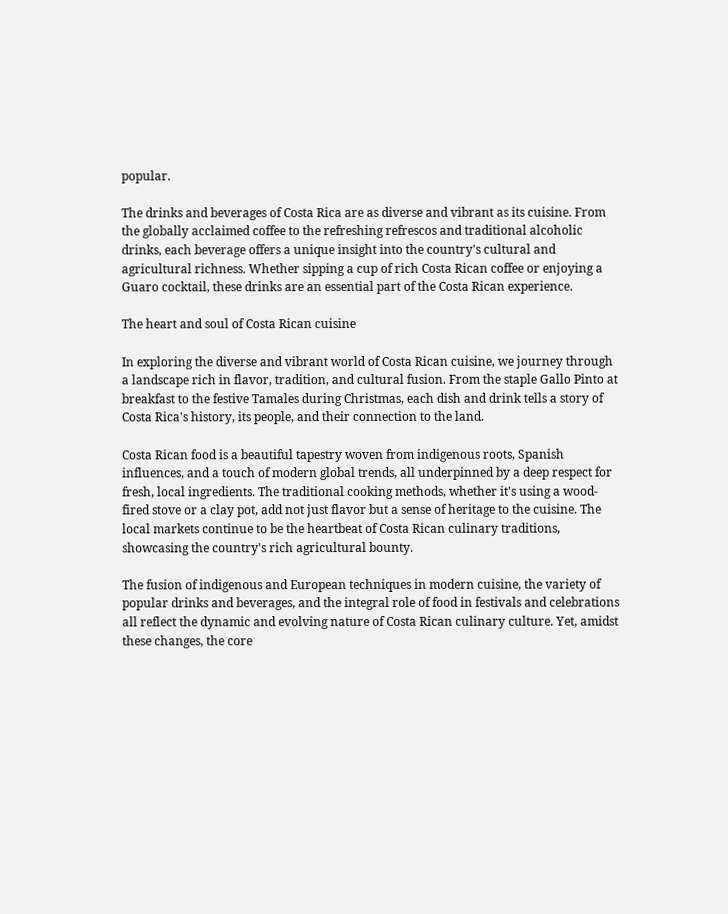popular.

The drinks and beverages of Costa Rica are as diverse and vibrant as its cuisine. From the globally acclaimed coffee to the refreshing refrescos and traditional alcoholic drinks, each beverage offers a unique insight into the country's cultural and agricultural richness. Whether sipping a cup of rich Costa Rican coffee or enjoying a Guaro cocktail, these drinks are an essential part of the Costa Rican experience.

The heart and soul of Costa Rican cuisine

In exploring the diverse and vibrant world of Costa Rican cuisine, we journey through a landscape rich in flavor, tradition, and cultural fusion. From the staple Gallo Pinto at breakfast to the festive Tamales during Christmas, each dish and drink tells a story of Costa Rica's history, its people, and their connection to the land.

Costa Rican food is a beautiful tapestry woven from indigenous roots, Spanish influences, and a touch of modern global trends, all underpinned by a deep respect for fresh, local ingredients. The traditional cooking methods, whether it's using a wood-fired stove or a clay pot, add not just flavor but a sense of heritage to the cuisine. The local markets continue to be the heartbeat of Costa Rican culinary traditions, showcasing the country's rich agricultural bounty.

The fusion of indigenous and European techniques in modern cuisine, the variety of popular drinks and beverages, and the integral role of food in festivals and celebrations all reflect the dynamic and evolving nature of Costa Rican culinary culture. Yet, amidst these changes, the core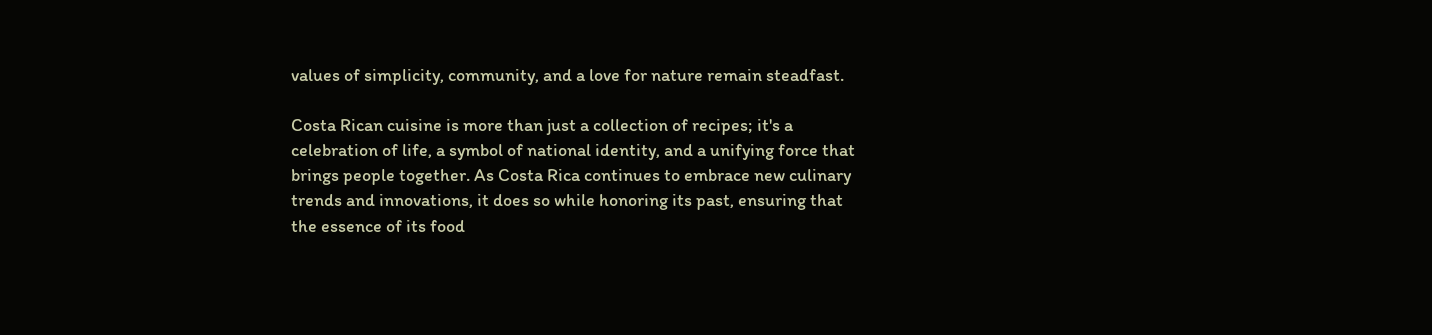values of simplicity, community, and a love for nature remain steadfast.

Costa Rican cuisine is more than just a collection of recipes; it's a celebration of life, a symbol of national identity, and a unifying force that brings people together. As Costa Rica continues to embrace new culinary trends and innovations, it does so while honoring its past, ensuring that the essence of its food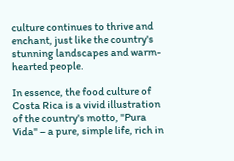culture continues to thrive and enchant, just like the country's stunning landscapes and warm-hearted people.

In essence, the food culture of Costa Rica is a vivid illustration of the country's motto, "Pura Vida" – a pure, simple life, rich in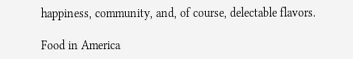happiness, community, and, of course, delectable flavors.

Food in America